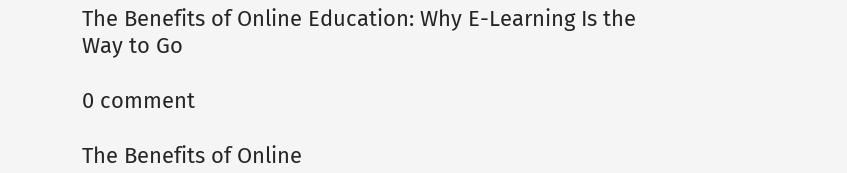The Benefits of Online Education: Why E-Learning Is the Way to Go

0 comment

The Benefits of Online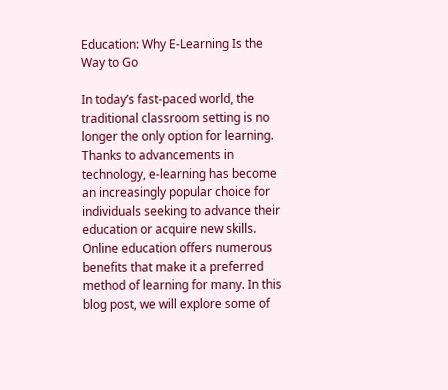Education: Why E-Learning Is the Way to Go

In today’s fast-paced world, the traditional classroom setting is no longer the only option for learning. Thanks to advancements in technology, e-learning has become an increasingly popular choice for individuals seeking to advance their education or acquire new skills. Online education offers numerous benefits that make it a preferred method of learning for many. In this blog post, we will explore some of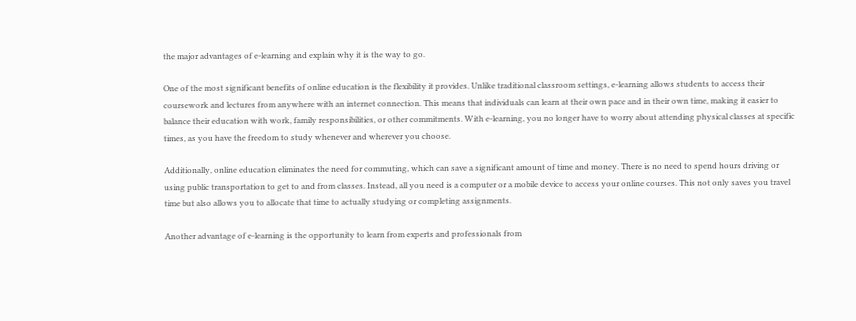the major advantages of e-learning and explain why it is the way to go.

One of the most significant benefits of online education is the flexibility it provides. Unlike traditional classroom settings, e-learning allows students to access their coursework and lectures from anywhere with an internet connection. This means that individuals can learn at their own pace and in their own time, making it easier to balance their education with work, family responsibilities, or other commitments. With e-learning, you no longer have to worry about attending physical classes at specific times, as you have the freedom to study whenever and wherever you choose.

Additionally, online education eliminates the need for commuting, which can save a significant amount of time and money. There is no need to spend hours driving or using public transportation to get to and from classes. Instead, all you need is a computer or a mobile device to access your online courses. This not only saves you travel time but also allows you to allocate that time to actually studying or completing assignments.

Another advantage of e-learning is the opportunity to learn from experts and professionals from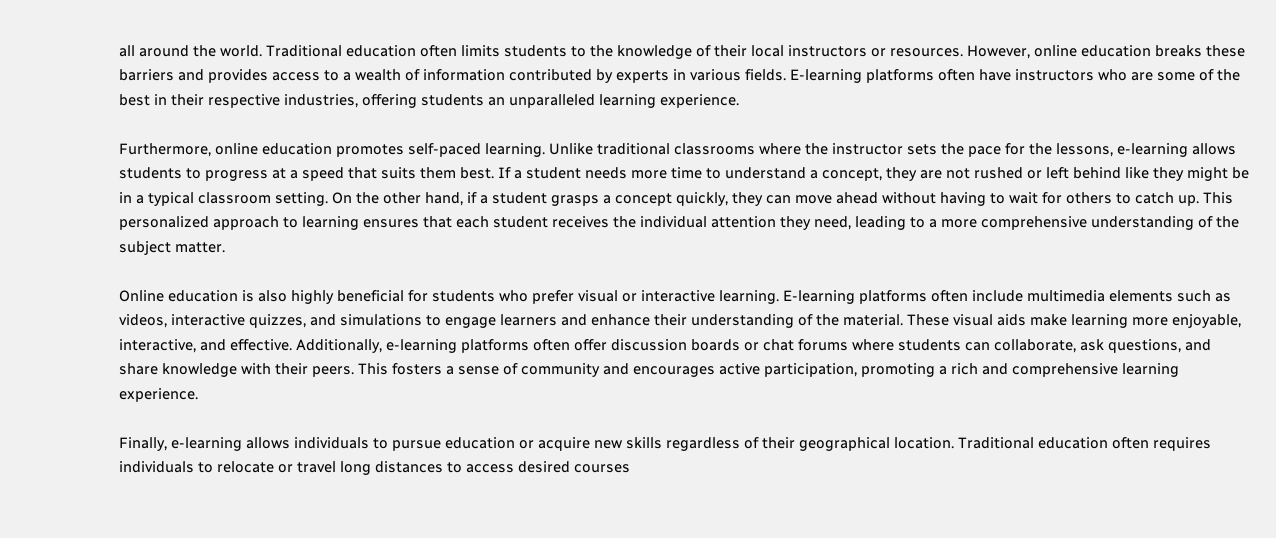all around the world. Traditional education often limits students to the knowledge of their local instructors or resources. However, online education breaks these barriers and provides access to a wealth of information contributed by experts in various fields. E-learning platforms often have instructors who are some of the best in their respective industries, offering students an unparalleled learning experience.

Furthermore, online education promotes self-paced learning. Unlike traditional classrooms where the instructor sets the pace for the lessons, e-learning allows students to progress at a speed that suits them best. If a student needs more time to understand a concept, they are not rushed or left behind like they might be in a typical classroom setting. On the other hand, if a student grasps a concept quickly, they can move ahead without having to wait for others to catch up. This personalized approach to learning ensures that each student receives the individual attention they need, leading to a more comprehensive understanding of the subject matter.

Online education is also highly beneficial for students who prefer visual or interactive learning. E-learning platforms often include multimedia elements such as videos, interactive quizzes, and simulations to engage learners and enhance their understanding of the material. These visual aids make learning more enjoyable, interactive, and effective. Additionally, e-learning platforms often offer discussion boards or chat forums where students can collaborate, ask questions, and share knowledge with their peers. This fosters a sense of community and encourages active participation, promoting a rich and comprehensive learning experience.

Finally, e-learning allows individuals to pursue education or acquire new skills regardless of their geographical location. Traditional education often requires individuals to relocate or travel long distances to access desired courses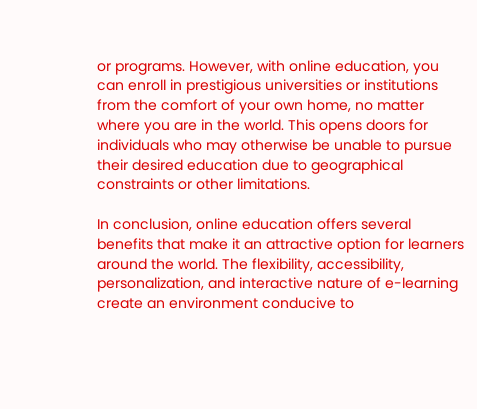or programs. However, with online education, you can enroll in prestigious universities or institutions from the comfort of your own home, no matter where you are in the world. This opens doors for individuals who may otherwise be unable to pursue their desired education due to geographical constraints or other limitations.

In conclusion, online education offers several benefits that make it an attractive option for learners around the world. The flexibility, accessibility, personalization, and interactive nature of e-learning create an environment conducive to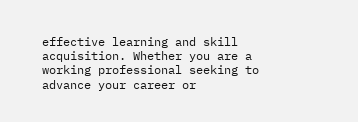effective learning and skill acquisition. Whether you are a working professional seeking to advance your career or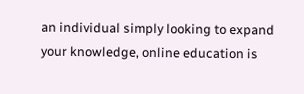an individual simply looking to expand your knowledge, online education is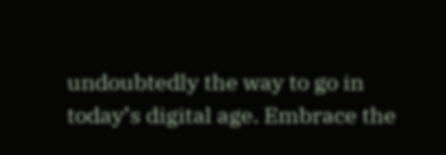undoubtedly the way to go in today’s digital age. Embrace the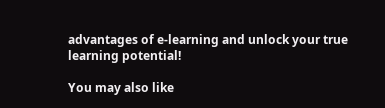advantages of e-learning and unlock your true learning potential!

You may also like